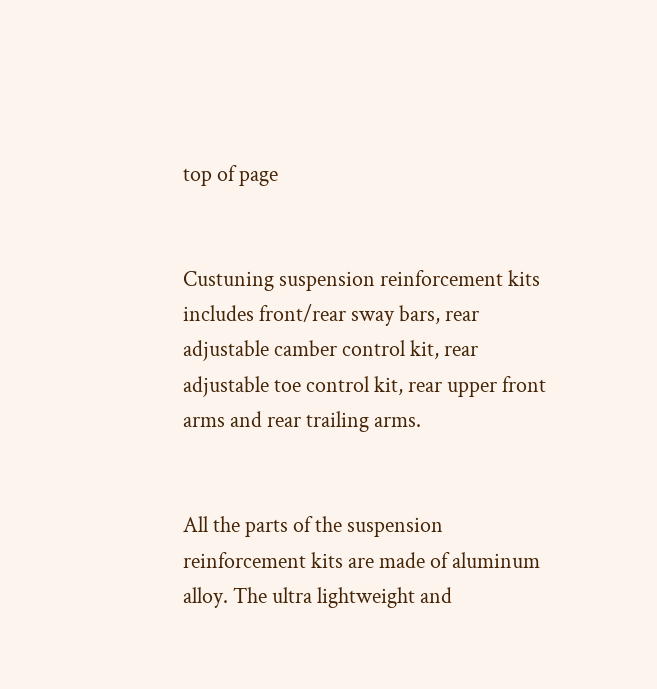top of page


Custuning suspension reinforcement kits includes front/rear sway bars, rear adjustable camber control kit, rear adjustable toe control kit, rear upper front arms and rear trailing arms.


All the parts of the suspension reinforcement kits are made of aluminum alloy. The ultra lightweight and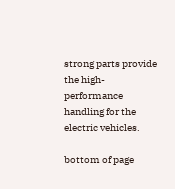strong parts provide the high-performance handling for the electric vehicles.

bottom of page